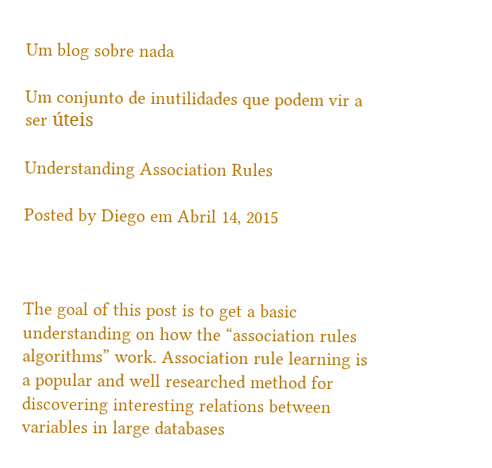Um blog sobre nada

Um conjunto de inutilidades que podem vir a ser úteis

Understanding Association Rules

Posted by Diego em Abril 14, 2015



The goal of this post is to get a basic understanding on how the “association rules algorithms” work. Association rule learning is a popular and well researched method for discovering interesting relations between variables in large databases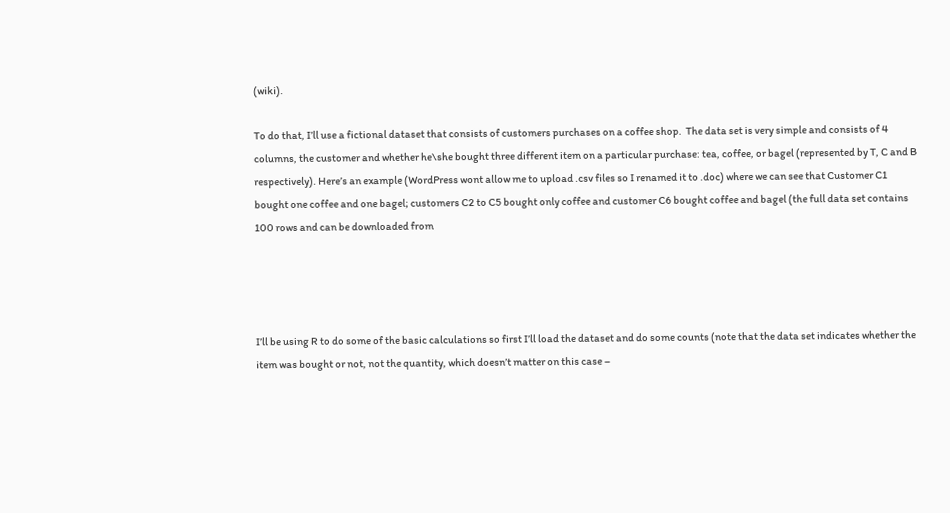(wiki).

To do that, I’ll use a fictional dataset that consists of customers purchases on a coffee shop.  The data set is very simple and consists of 4 columns, the customer and whether he\she bought three different item on a particular purchase: tea, coffee, or bagel (represented by T, C and B respectively). Here’s an example (WordPress wont allow me to upload .csv files so I renamed it to .doc) where we can see that Customer C1 bought one coffee and one bagel; customers C2 to C5 bought only coffee and customer C6 bought coffee and bagel (the full data set contains 100 rows and can be downloaded from




I’ll be using R to do some of the basic calculations so first I’ll load the dataset and do some counts (note that the data set indicates whether the item was bought or not, not the quantity, which doesn’t matter on this case –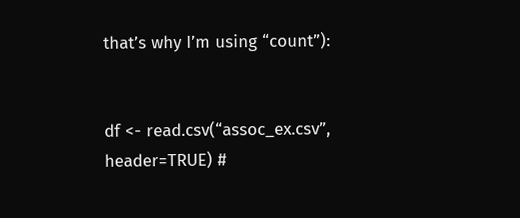that’s why I’m using “count”):


df <- read.csv(“assoc_ex.csv”, header=TRUE) #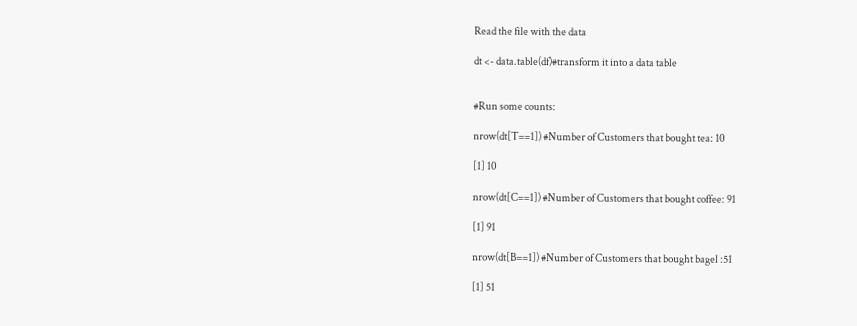Read the file with the data

dt <- data.table(df)#transform it into a data table


#Run some counts:

nrow(dt[T==1]) #Number of Customers that bought tea: 10

[1] 10

nrow(dt[C==1]) #Number of Customers that bought coffee: 91

[1] 91

nrow(dt[B==1]) #Number of Customers that bought bagel :51

[1] 51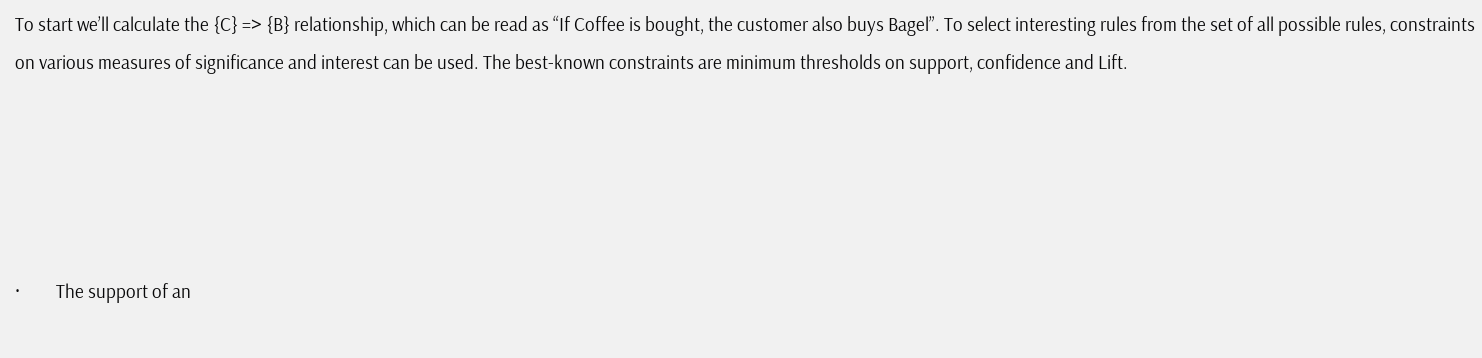To start we’ll calculate the {C} => {B} relationship, which can be read as “If Coffee is bought, the customer also buys Bagel”. To select interesting rules from the set of all possible rules, constraints on various measures of significance and interest can be used. The best-known constraints are minimum thresholds on support, confidence and Lift.





·         The support of an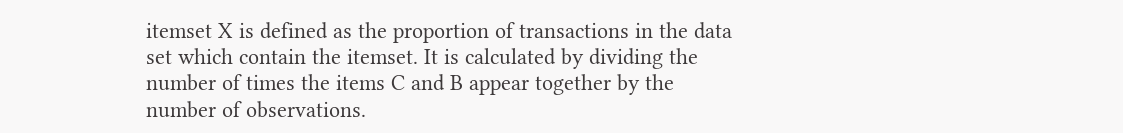itemset X is defined as the proportion of transactions in the data set which contain the itemset. It is calculated by dividing the number of times the items C and B appear together by the number of observations.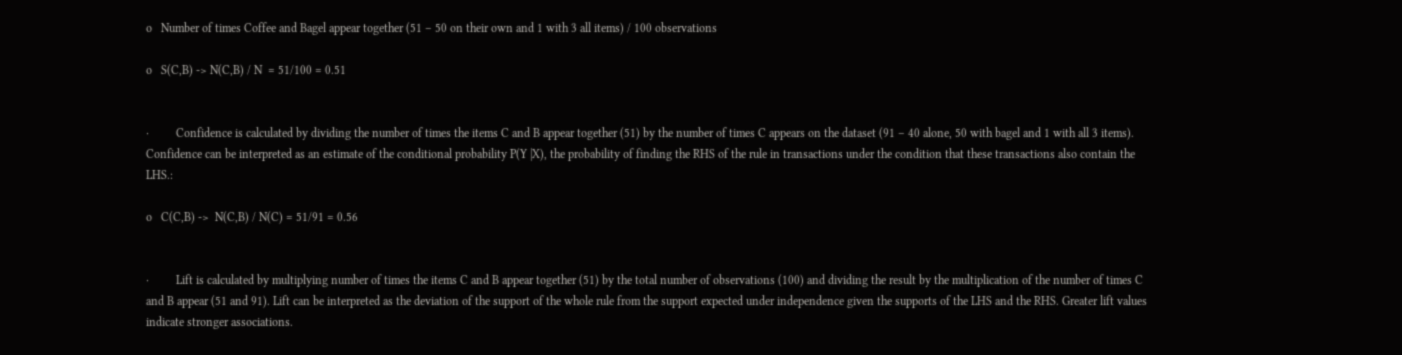o   Number of times Coffee and Bagel appear together (51 – 50 on their own and 1 with 3 all items) / 100 observations

o   S(C,B) -> N(C,B) / N  = 51/100 = 0.51


·         Confidence is calculated by dividing the number of times the items C and B appear together (51) by the number of times C appears on the dataset (91 – 40 alone, 50 with bagel and 1 with all 3 items). Confidence can be interpreted as an estimate of the conditional probability P(Y |X), the probability of finding the RHS of the rule in transactions under the condition that these transactions also contain the LHS.:

o   C(C,B) ->  N(C,B) / N(C) = 51/91 = 0.56


·         Lift is calculated by multiplying number of times the items C and B appear together (51) by the total number of observations (100) and dividing the result by the multiplication of the number of times C and B appear (51 and 91). Lift can be interpreted as the deviation of the support of the whole rule from the support expected under independence given the supports of the LHS and the RHS. Greater lift values indicate stronger associations.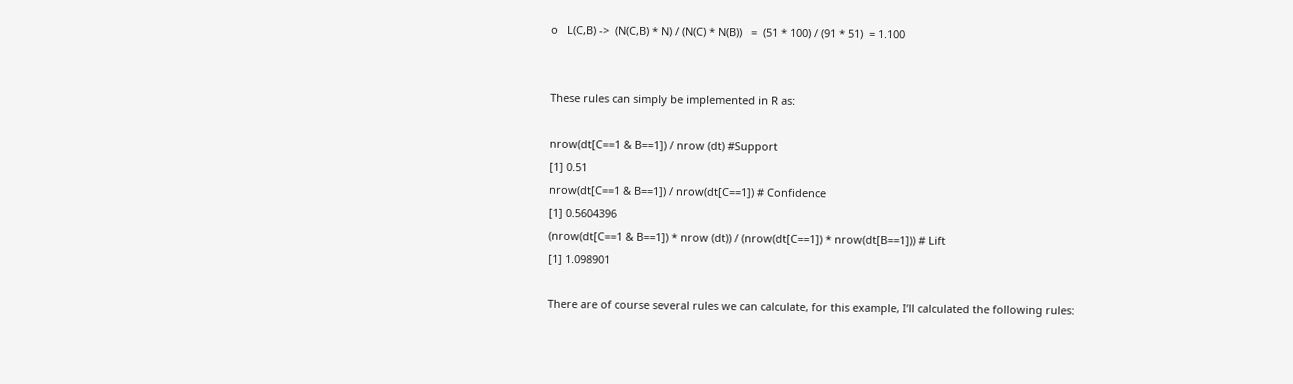o   L(C,B) ->  (N(C,B) * N) / (N(C) * N(B))   =  (51 * 100) / (91 * 51)  = 1.100


These rules can simply be implemented in R as:

nrow(dt[C==1 & B==1]) / nrow (dt) #Support
[1] 0.51
nrow(dt[C==1 & B==1]) / nrow(dt[C==1]) # Confidence
[1] 0.5604396
(nrow(dt[C==1 & B==1]) * nrow (dt)) / (nrow(dt[C==1]) * nrow(dt[B==1])) # Lift
[1] 1.098901

There are of course several rules we can calculate, for this example, I’ll calculated the following rules: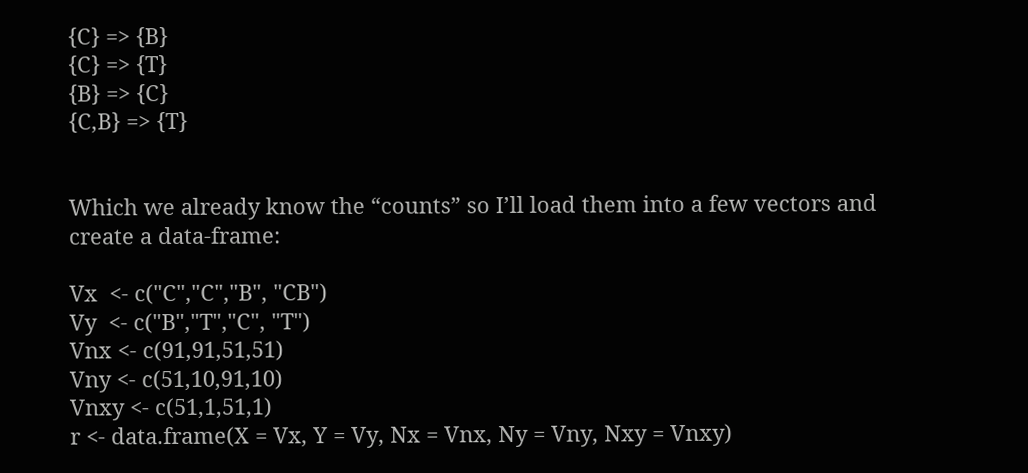{C} => {B}
{C} => {T}
{B} => {C}
{C,B} => {T}


Which we already know the “counts” so I’ll load them into a few vectors and create a data-frame:

Vx  <- c("C","C","B", "CB")
Vy  <- c("B","T","C", "T")
Vnx <- c(91,91,51,51)
Vny <- c(51,10,91,10)
Vnxy <- c(51,1,51,1)
r <- data.frame(X = Vx, Y = Vy, Nx = Vnx, Ny = Vny, Nxy = Vnxy)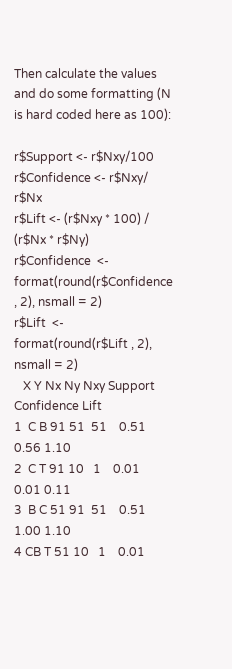Then calculate the values and do some formatting (N is hard coded here as 100):

r$Support <- r$Nxy/100
r$Confidence <- r$Nxy/ r$Nx
r$Lift <- (r$Nxy * 100) / (r$Nx * r$Ny)
r$Confidence  <-  format(round(r$Confidence , 2), nsmall = 2)
r$Lift  <-  format(round(r$Lift , 2), nsmall = 2)
   X Y Nx Ny Nxy Support Confidence Lift
1  C B 91 51  51    0.51       0.56 1.10
2  C T 91 10   1    0.01       0.01 0.11
3  B C 51 91  51    0.51       1.00 1.10
4 CB T 51 10   1    0.01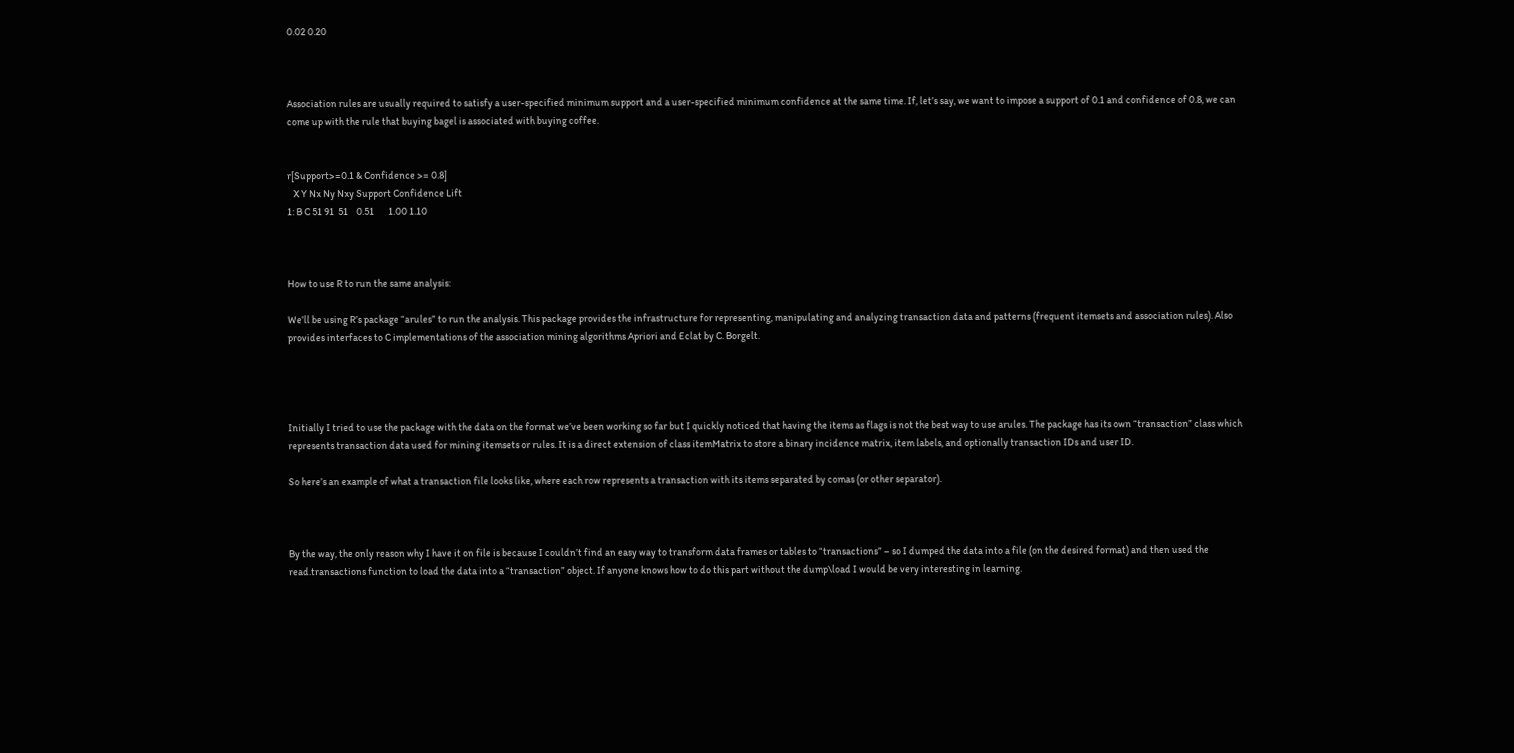0.02 0.20



Association rules are usually required to satisfy a user-specified minimum support and a user-specified minimum confidence at the same time. If, let’s say, we want to impose a support of 0.1 and confidence of 0.8, we can come up with the rule that buying bagel is associated with buying coffee.


r[Support>=0.1 & Confidence >= 0.8]
   X Y Nx Ny Nxy Support Confidence Lift
1: B C 51 91  51    0.51       1.00 1.10



How to use R to run the same analysis:

We’ll be using R’s package “arules” to run the analysis. This package provides the infrastructure for representing, manipulating and analyzing transaction data and patterns (frequent itemsets and association rules). Also provides interfaces to C implementations of the association mining algorithms Apriori and Eclat by C. Borgelt.




Initially I tried to use the package with the data on the format we’ve been working so far but I quickly noticed that having the items as flags is not the best way to use arules. The package has its own “transaction” class which represents transaction data used for mining itemsets or rules. It is a direct extension of class itemMatrix to store a binary incidence matrix, item labels, and optionally transaction IDs and user ID.

So here’s an example of what a transaction file looks like, where each row represents a transaction with its items separated by comas (or other separator).



By the way, the only reason why I have it on file is because I couldn’t find an easy way to transform data frames or tables to “transactions” – so I dumped the data into a file (on the desired format) and then used the read.transactions function to load the data into a “transaction” object. If anyone knows how to do this part without the dump\load I would be very interesting in learning.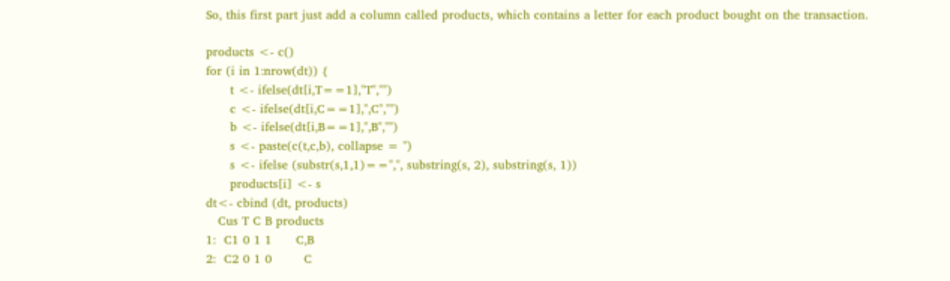So, this first part just add a column called products, which contains a letter for each product bought on the transaction.

products <- c()
for (i in 1:nrow(dt)) {
      t <- ifelse(dt[i,T==1],"T","")
      c <- ifelse(dt[i,C==1],",C","")
      b <- ifelse(dt[i,B==1],",B","")
      s <- paste(c(t,c,b), collapse = '')
      s <- ifelse (substr(s,1,1)==",", substring(s, 2), substring(s, 1))
      products[i] <- s
dt<- cbind (dt, products)
   Cus T C B products
1:  C1 0 1 1      C,B
2:  C2 0 1 0        C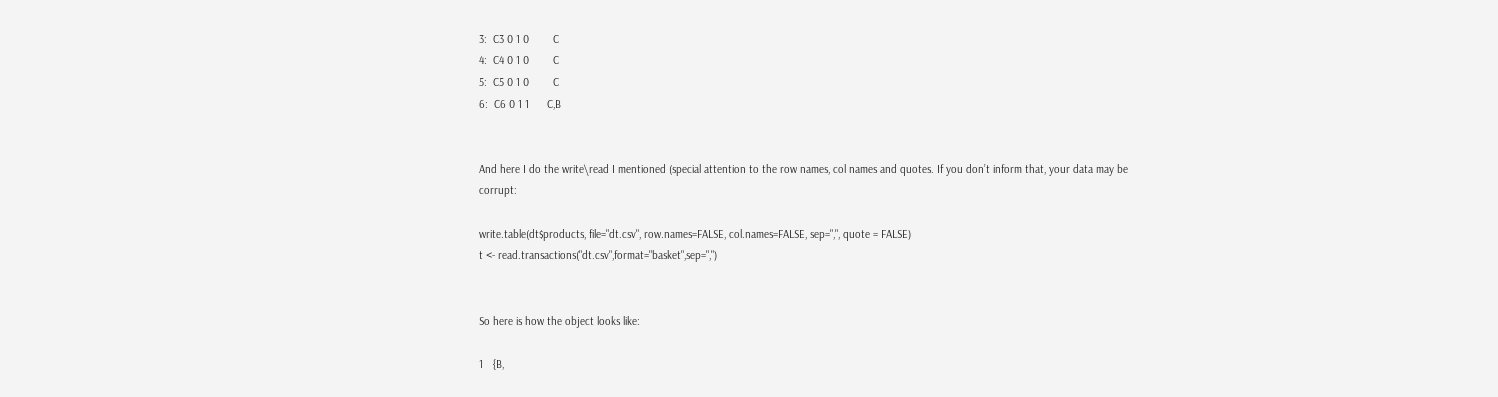3:  C3 0 1 0        C
4:  C4 0 1 0        C
5:  C5 0 1 0        C
6:  C6 0 1 1      C,B


And here I do the write\read I mentioned (special attention to the row names, col names and quotes. If you don’t inform that, your data may be corrupt:

write.table(dt$products, file="dt.csv", row.names=FALSE, col.names=FALSE, sep=",", quote = FALSE)
t <- read.transactions("dt.csv",format="basket",sep=",")


So here is how the object looks like:

1   {B,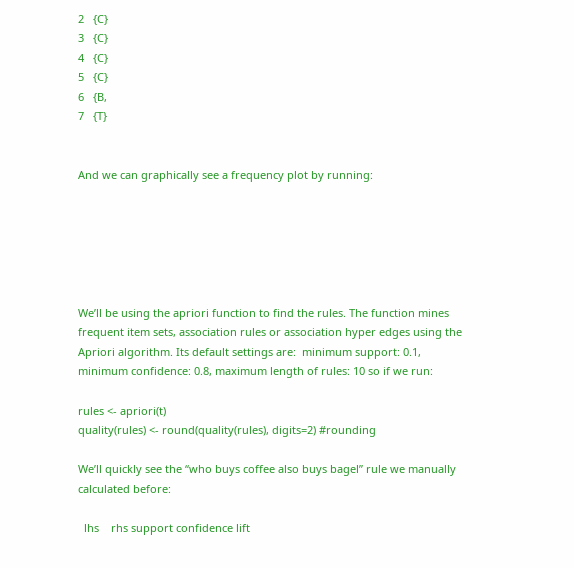2   {C}
3   {C}
4   {C}
5   {C}
6   {B,
7   {T}


And we can graphically see a frequency plot by running:






We’ll be using the apriori function to find the rules. The function mines frequent item sets, association rules or association hyper edges using the Apriori algorithm. Its default settings are:  minimum support: 0.1, minimum confidence: 0.8, maximum length of rules: 10 so if we run:

rules <- apriori(t)
quality(rules) <- round(quality(rules), digits=2) #rounding

We’ll quickly see the “who buys coffee also buys bagel” rule we manually calculated before:

  lhs    rhs support confidence lift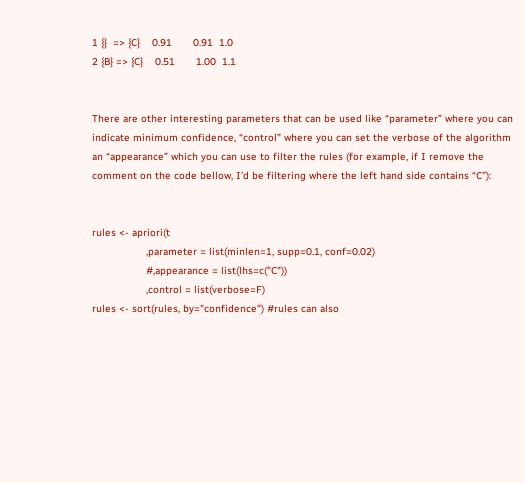1 {}  => {C}    0.91       0.91  1.0
2 {B} => {C}    0.51       1.00  1.1


There are other interesting parameters that can be used like “parameter” where you can indicate minimum confidence, “control” where you can set the verbose of the algorithm an “appearance” which you can use to filter the rules (for example, if I remove the comment on the code bellow, I’d be filtering where the left hand side contains “C”):


rules <- apriori(t
                  ,parameter = list(minlen=1, supp=0.1, conf=0.02)
                  #,appearance = list(lhs=c("C"))
                  ,control = list(verbose=F)
rules <- sort(rules, by="confidence") #rules can also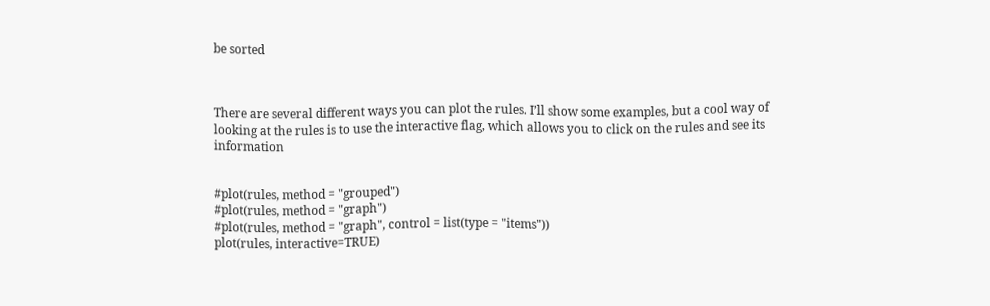be sorted



There are several different ways you can plot the rules. I’ll show some examples, but a cool way of looking at the rules is to use the interactive flag, which allows you to click on the rules and see its information


#plot(rules, method = "grouped")
#plot(rules, method = "graph")
#plot(rules, method = "graph", control = list(type = "items"))
plot(rules, interactive=TRUE)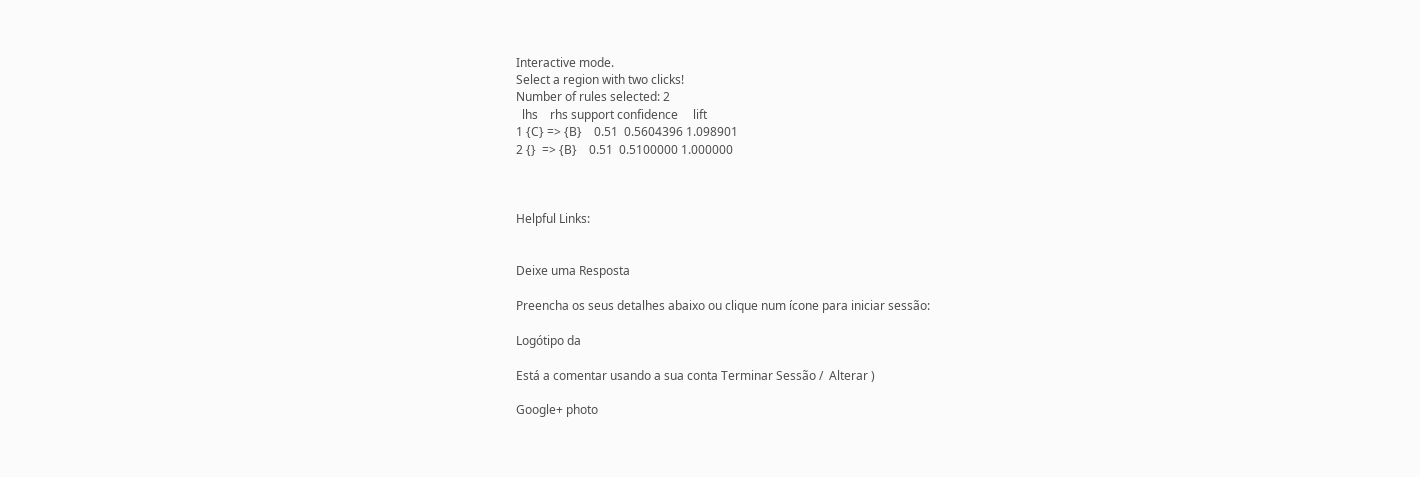Interactive mode.
Select a region with two clicks!
Number of rules selected: 2
  lhs    rhs support confidence     lift
1 {C} => {B}    0.51  0.5604396 1.098901
2 {}  => {B}    0.51  0.5100000 1.000000



Helpful Links:


Deixe uma Resposta

Preencha os seus detalhes abaixo ou clique num ícone para iniciar sessão:

Logótipo da

Está a comentar usando a sua conta Terminar Sessão /  Alterar )

Google+ photo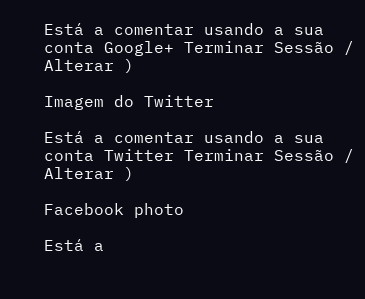Está a comentar usando a sua conta Google+ Terminar Sessão /  Alterar )

Imagem do Twitter

Está a comentar usando a sua conta Twitter Terminar Sessão /  Alterar )

Facebook photo

Está a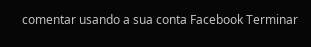comentar usando a sua conta Facebook Terminar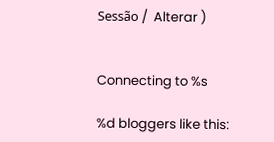Sessão /  Alterar )


Connecting to %s

%d bloggers like this: